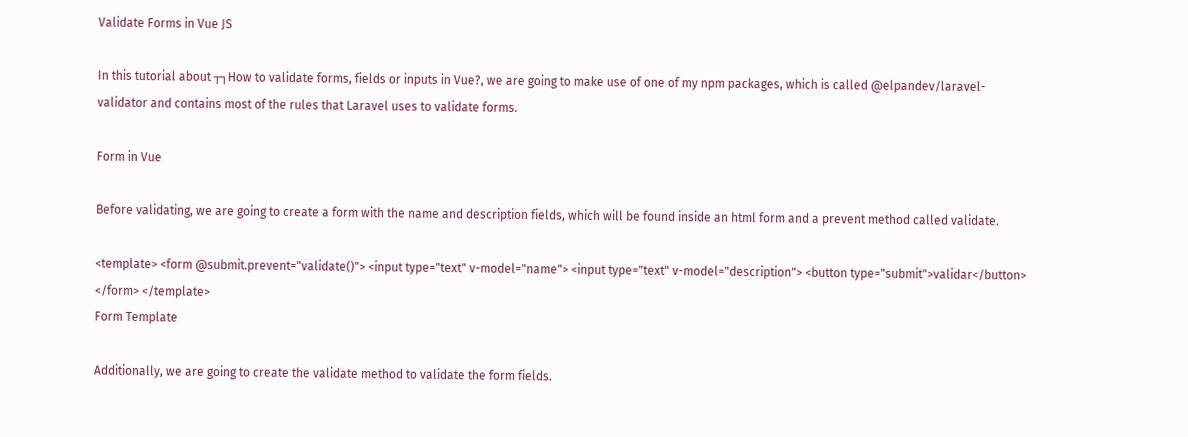Validate Forms in Vue JS

In this tutorial about ┬┐How to validate forms, fields or inputs in Vue?, we are going to make use of one of my npm packages, which is called @elpandev/laravel-validator and contains most of the rules that Laravel uses to validate forms.

Form in Vue

Before validating, we are going to create a form with the name and description fields, which will be found inside an html form and a prevent method called validate.

<template> <form @submit.prevent="validate()"> <input type="text" v-model="name"> <input type="text" v-model="description"> <button type="submit">validar</button> </form> </template>
Form Template

Additionally, we are going to create the validate method to validate the form fields.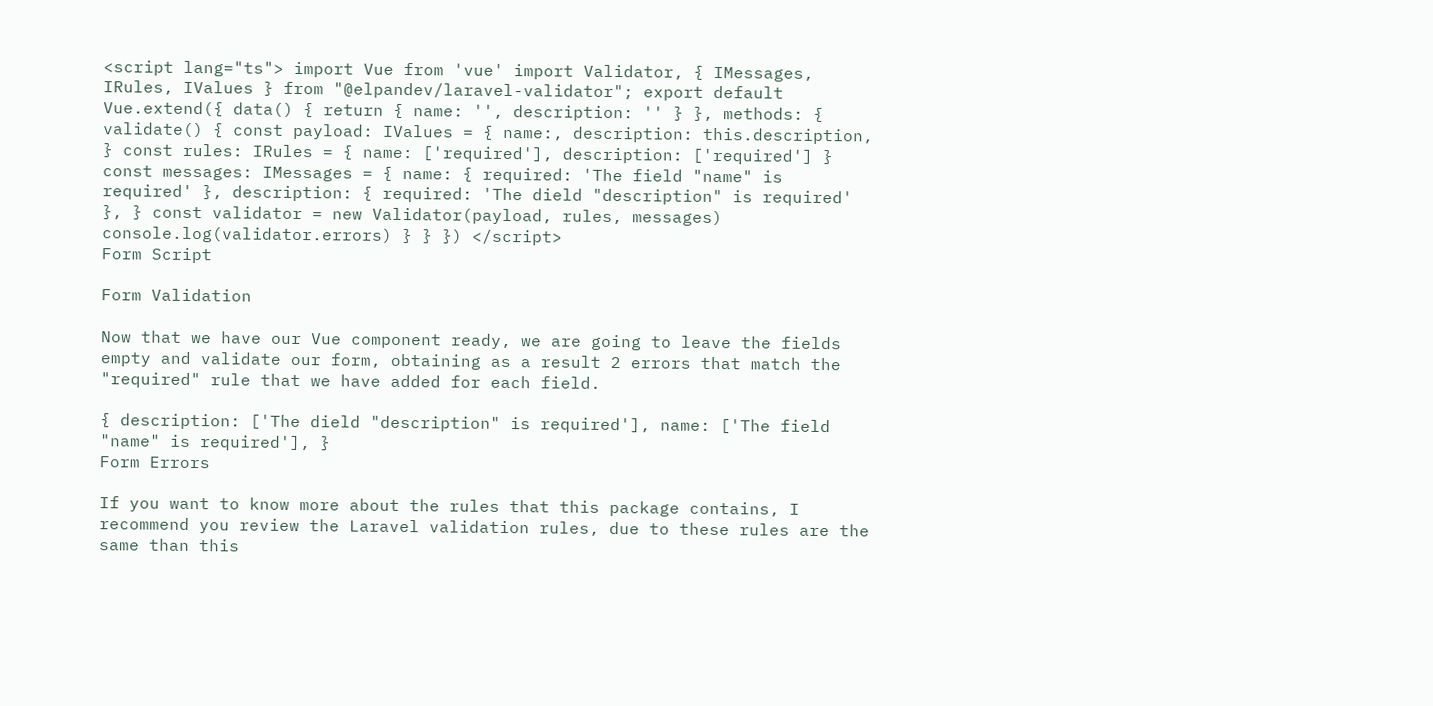<script lang="ts"> import Vue from 'vue' import Validator, { IMessages, IRules, IValues } from "@elpandev/laravel-validator"; export default Vue.extend({ data() { return { name: '', description: '' } }, methods: { validate() { const payload: IValues = { name:, description: this.description, } const rules: IRules = { name: ['required'], description: ['required'] } const messages: IMessages = { name: { required: 'The field "name" is required' }, description: { required: 'The dield "description" is required' }, } const validator = new Validator(payload, rules, messages) console.log(validator.errors) } } }) </script>
Form Script

Form Validation

Now that we have our Vue component ready, we are going to leave the fields empty and validate our form, obtaining as a result 2 errors that match the "required" rule that we have added for each field.

{ description: ['The dield "description" is required'], name: ['The field "name" is required'], }
Form Errors

If you want to know more about the rules that this package contains, I recommend you review the Laravel validation rules, due to these rules are the same than this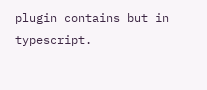plugin contains but in typescript.